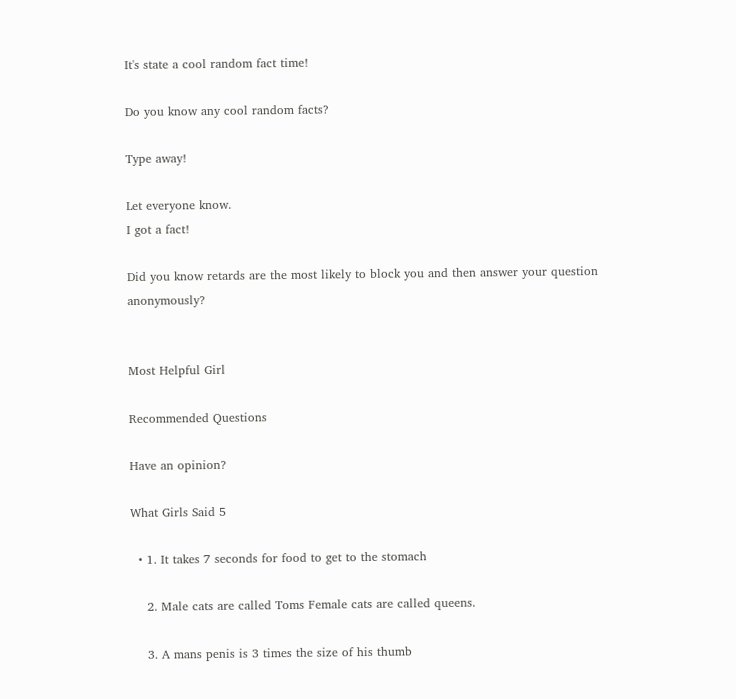It's state a cool random fact time!

Do you know any cool random facts?

Type away!

Let everyone know.
I got a fact!

Did you know retards are the most likely to block you and then answer your question anonymously?


Most Helpful Girl

Recommended Questions

Have an opinion?

What Girls Said 5

  • 1. It takes 7 seconds for food to get to the stomach

    2. Male cats are called Toms Female cats are called queens.

    3. A mans penis is 3 times the size of his thumb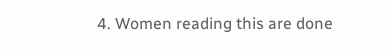4. Women reading this are done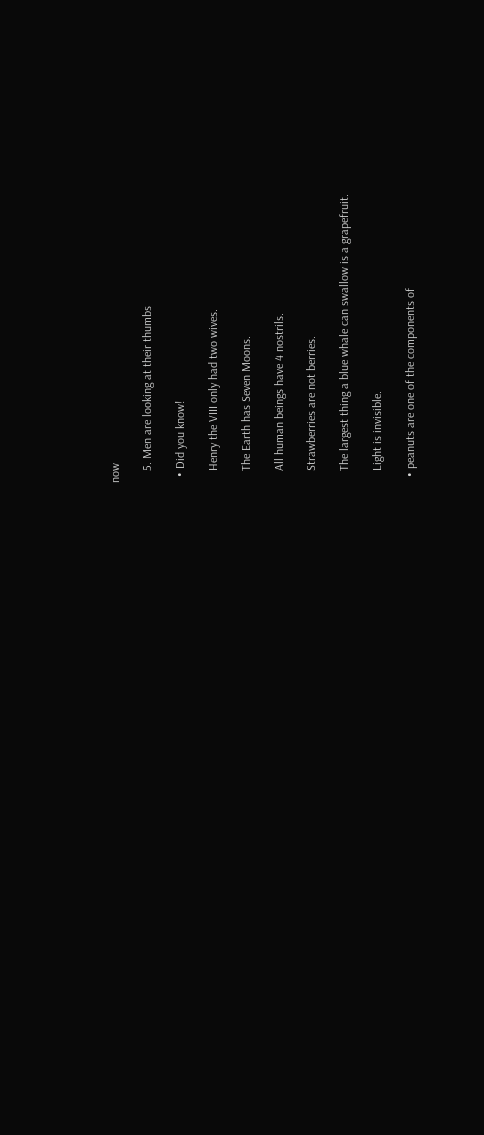now

    5. Men are looking at their thumbs

  • Did you know!

    Henry the VIII only had two wives.

    The Earth has Seven Moons.

    All human beings have 4 nostrils.

    Strawberries are not berries.

    The largest thing a blue whale can swallow is a grapefruit.

    Light is invisible.

  • peanuts are one of the components of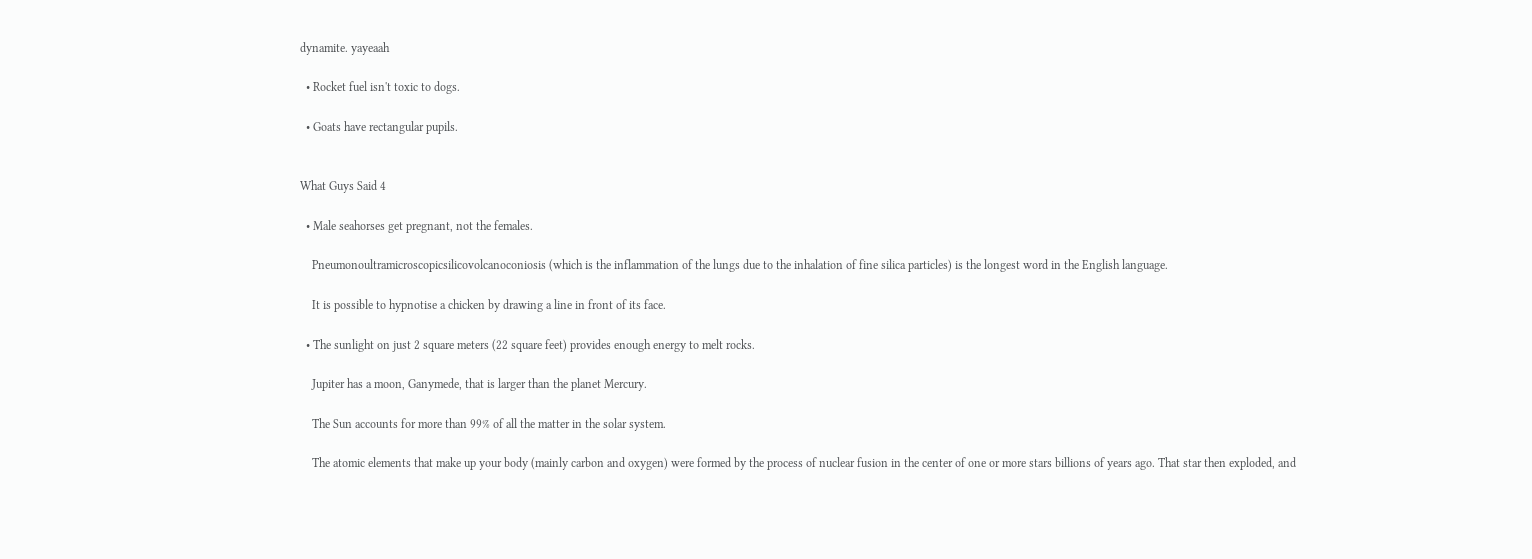dynamite. yayeaah

  • Rocket fuel isn't toxic to dogs.

  • Goats have rectangular pupils.


What Guys Said 4

  • Male seahorses get pregnant, not the females.

    Pneumonoultramicroscopicsilicovolcanoconiosis (which is the inflammation of the lungs due to the inhalation of fine silica particles) is the longest word in the English language.

    It is possible to hypnotise a chicken by drawing a line in front of its face.

  • The sunlight on just 2 square meters (22 square feet) provides enough energy to melt rocks.

    Jupiter has a moon, Ganymede, that is larger than the planet Mercury.

    The Sun accounts for more than 99% of all the matter in the solar system.

    The atomic elements that make up your body (mainly carbon and oxygen) were formed by the process of nuclear fusion in the center of one or more stars billions of years ago. That star then exploded, and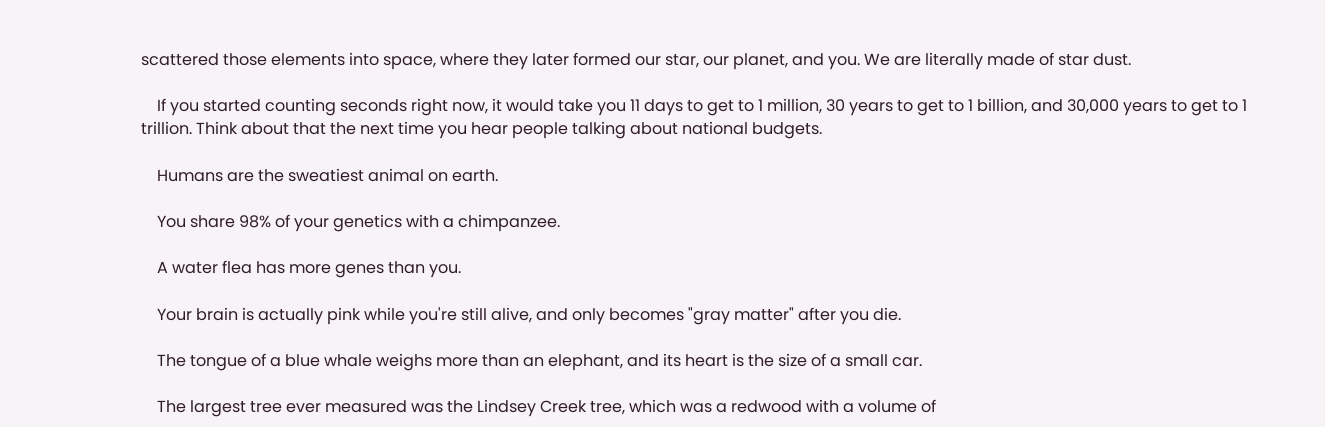scattered those elements into space, where they later formed our star, our planet, and you. We are literally made of star dust.

    If you started counting seconds right now, it would take you 11 days to get to 1 million, 30 years to get to 1 billion, and 30,000 years to get to 1 trillion. Think about that the next time you hear people talking about national budgets.

    Humans are the sweatiest animal on earth.

    You share 98% of your genetics with a chimpanzee.

    A water flea has more genes than you.

    Your brain is actually pink while you're still alive, and only becomes "gray matter" after you die.

    The tongue of a blue whale weighs more than an elephant, and its heart is the size of a small car.

    The largest tree ever measured was the Lindsey Creek tree, which was a redwood with a volume of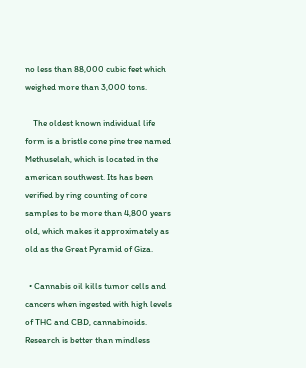no less than 88,000 cubic feet which weighed more than 3,000 tons.

    The oldest known individual life form is a bristle cone pine tree named Methuselah, which is located in the american southwest. Its has been verified by ring counting of core samples to be more than 4,800 years old, which makes it approximately as old as the Great Pyramid of Giza.

  • Cannabis oil kills tumor cells and cancers when ingested with high levels of THC and CBD, cannabinoids. Research is better than mindless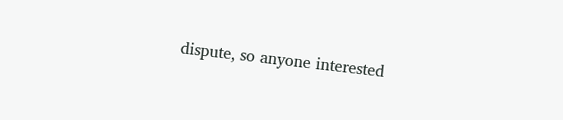dispute, so anyone interested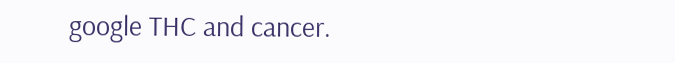google THC and cancer.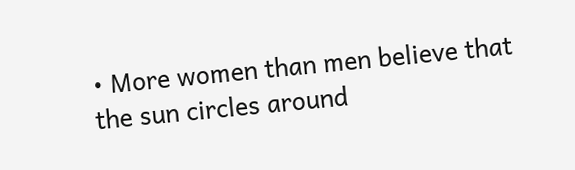• More women than men believe that the sun circles around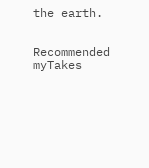the earth.


Recommended myTakes